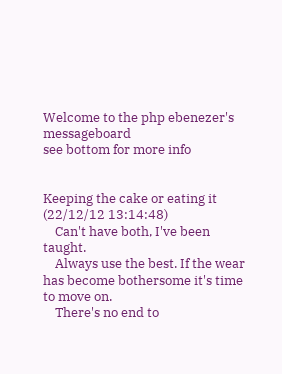Welcome to the php ebenezer's messageboard
see bottom for more info


Keeping the cake or eating it (22/12/12 13:14:48)
    Can't have both, I've been taught.
    Always use the best. If the wear has become bothersome it's time to move on.
    There's no end to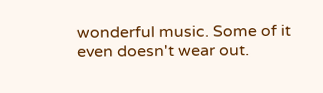wonderful music. Some of it even doesn't wear out.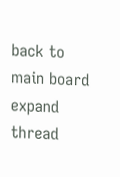back to main board expand thread